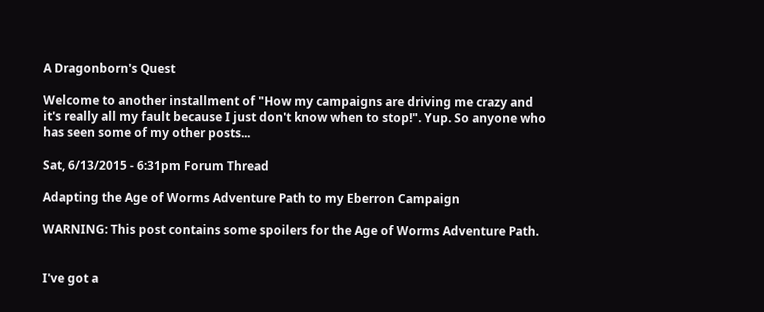A Dragonborn's Quest

Welcome to another installment of "How my campaigns are driving me crazy and it's really all my fault because I just don't know when to stop!". Yup. So anyone who has seen some of my other posts...

Sat, 6/13/2015 - 6:31pm Forum Thread

Adapting the Age of Worms Adventure Path to my Eberron Campaign

WARNING: This post contains some spoilers for the Age of Worms Adventure Path.


I've got a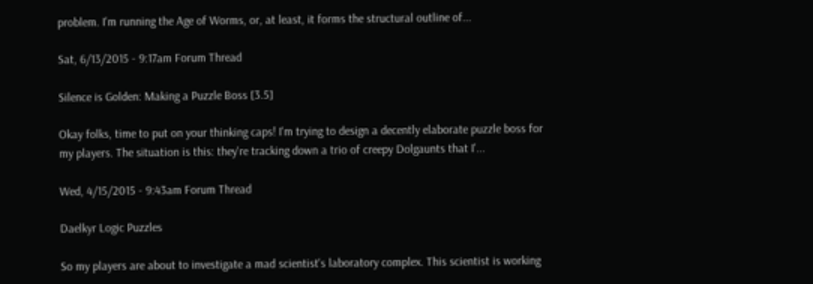problem. I'm running the Age of Worms, or, at least, it forms the structural outline of...

Sat, 6/13/2015 - 9:17am Forum Thread

Silence is Golden: Making a Puzzle Boss [3.5]

Okay folks, time to put on your thinking caps! I'm trying to design a decently elaborate puzzle boss for my players. The situation is this: they're tracking down a trio of creepy Dolgaunts that I'...

Wed, 4/15/2015 - 9:43am Forum Thread

Daelkyr Logic Puzzles

So my players are about to investigate a mad scientist's laboratory complex. This scientist is working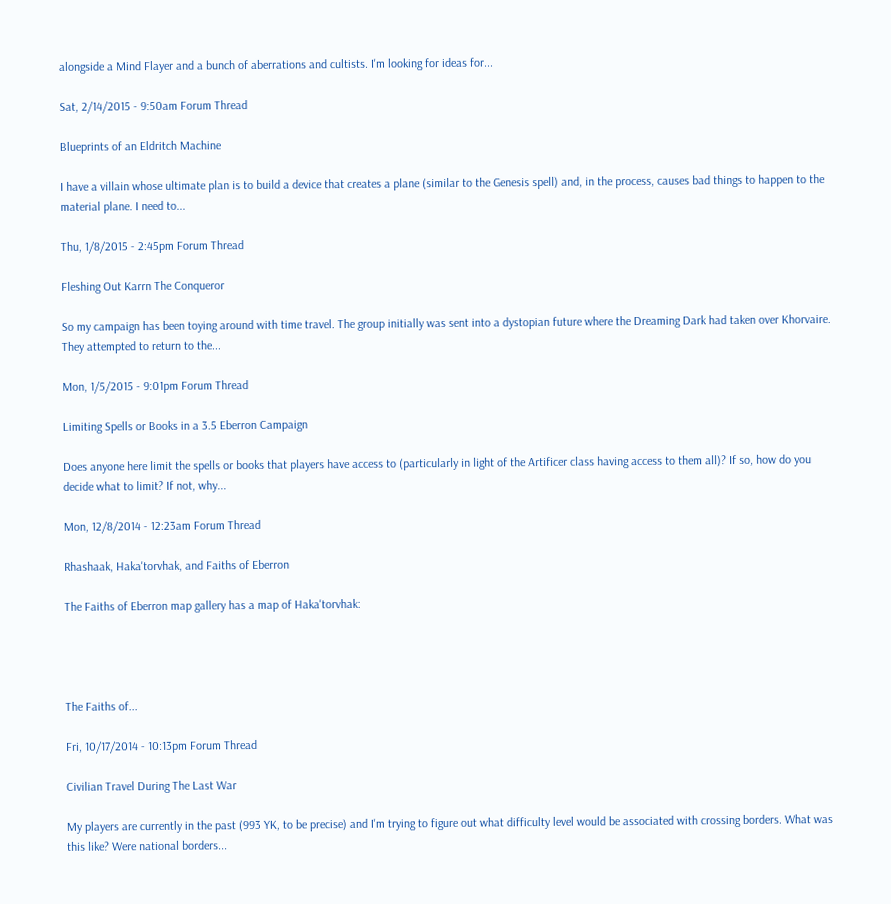alongside a Mind Flayer and a bunch of aberrations and cultists. I'm looking for ideas for...

Sat, 2/14/2015 - 9:50am Forum Thread

Blueprints of an Eldritch Machine

I have a villain whose ultimate plan is to build a device that creates a plane (similar to the Genesis spell) and, in the process, causes bad things to happen to the material plane. I need to...

Thu, 1/8/2015 - 2:45pm Forum Thread

Fleshing Out Karrn The Conqueror

So my campaign has been toying around with time travel. The group initially was sent into a dystopian future where the Dreaming Dark had taken over Khorvaire. They attempted to return to the...

Mon, 1/5/2015 - 9:01pm Forum Thread

Limiting Spells or Books in a 3.5 Eberron Campaign

Does anyone here limit the spells or books that players have access to (particularly in light of the Artificer class having access to them all)? If so, how do you decide what to limit? If not, why...

Mon, 12/8/2014 - 12:23am Forum Thread

Rhashaak, Haka'torvhak, and Faiths of Eberron

The Faiths of Eberron map gallery has a map of Haka'torvhak:




The Faiths of...

Fri, 10/17/2014 - 10:13pm Forum Thread

Civilian Travel During The Last War

My players are currently in the past (993 YK, to be precise) and I'm trying to figure out what difficulty level would be associated with crossing borders. What was this like? Were national borders...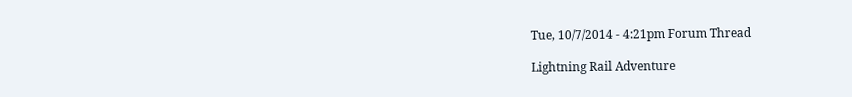Tue, 10/7/2014 - 4:21pm Forum Thread

Lightning Rail Adventure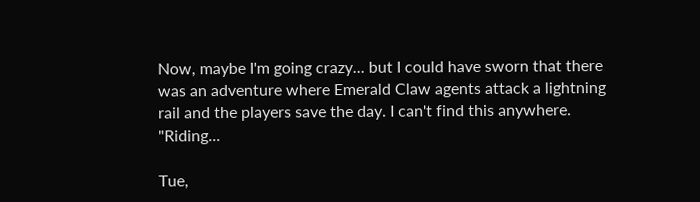Now, maybe I'm going crazy... but I could have sworn that there was an adventure where Emerald Claw agents attack a lightning rail and the players save the day. I can't find this anywhere. "Riding...

Tue,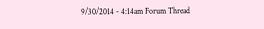9/30/2014 - 4:14am Forum Thread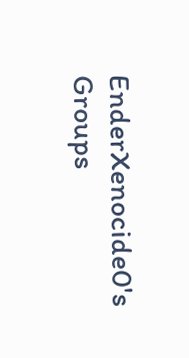EnderXenocide0's Groups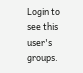Login to see this user's groups.